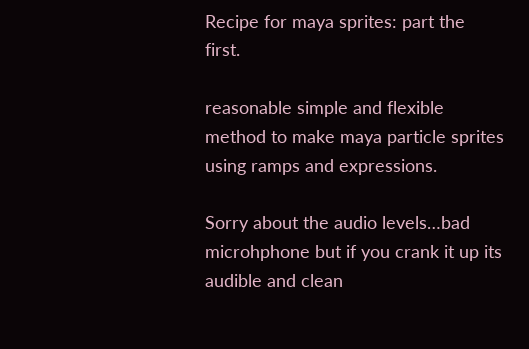Recipe for maya sprites: part the first.

reasonable simple and flexible method to make maya particle sprites using ramps and expressions.

Sorry about the audio levels…bad microhphone but if you crank it up its audible and clean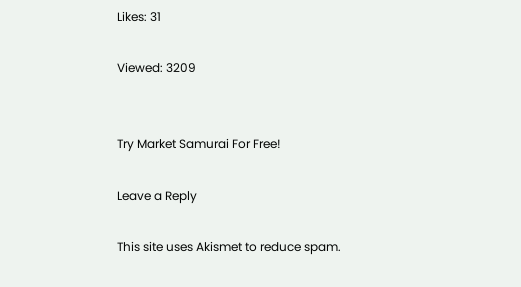Likes: 31

Viewed: 3209


Try Market Samurai For Free!

Leave a Reply

This site uses Akismet to reduce spam.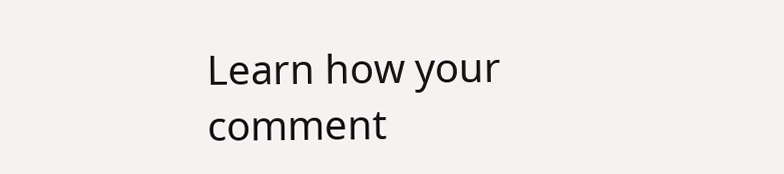Learn how your comment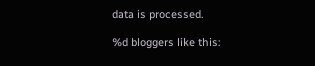data is processed.

%d bloggers like this: